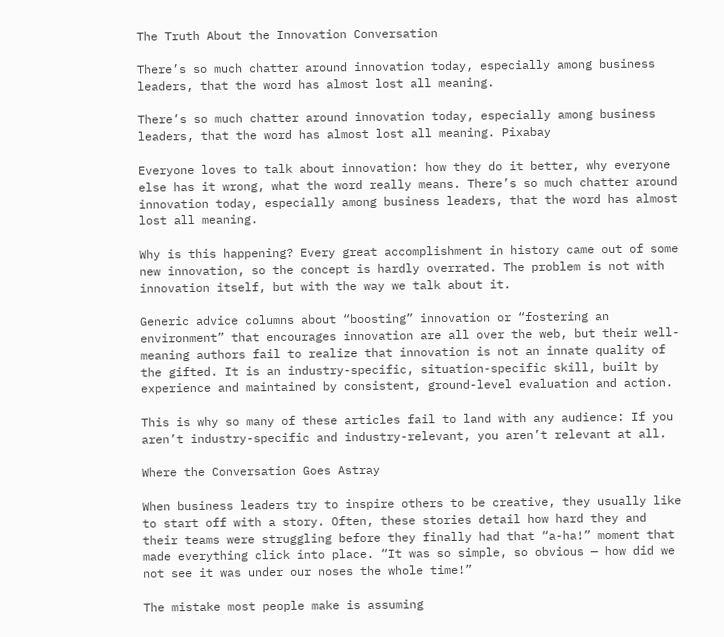The Truth About the Innovation Conversation

There’s so much chatter around innovation today, especially among business leaders, that the word has almost lost all meaning.

There’s so much chatter around innovation today, especially among business leaders, that the word has almost lost all meaning. Pixabay

Everyone loves to talk about innovation: how they do it better, why everyone else has it wrong, what the word really means. There’s so much chatter around innovation today, especially among business leaders, that the word has almost lost all meaning.

Why is this happening? Every great accomplishment in history came out of some new innovation, so the concept is hardly overrated. The problem is not with innovation itself, but with the way we talk about it.

Generic advice columns about “boosting” innovation or “fostering an environment” that encourages innovation are all over the web, but their well-meaning authors fail to realize that innovation is not an innate quality of the gifted. It is an industry-specific, situation-specific skill, built by experience and maintained by consistent, ground-level evaluation and action.

This is why so many of these articles fail to land with any audience: If you aren’t industry-specific and industry-relevant, you aren’t relevant at all.

Where the Conversation Goes Astray

When business leaders try to inspire others to be creative, they usually like to start off with a story. Often, these stories detail how hard they and their teams were struggling before they finally had that “a-ha!” moment that made everything click into place. “It was so simple, so obvious — how did we not see it was under our noses the whole time!”

The mistake most people make is assuming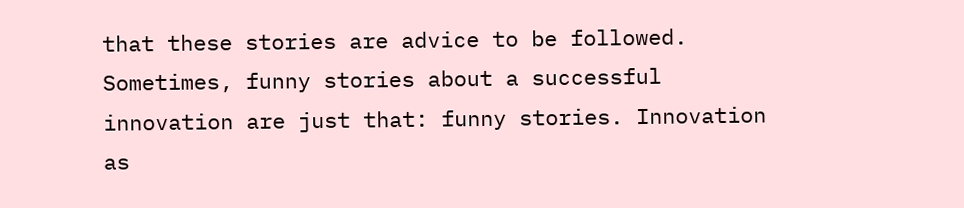that these stories are advice to be followed. Sometimes, funny stories about a successful innovation are just that: funny stories. Innovation as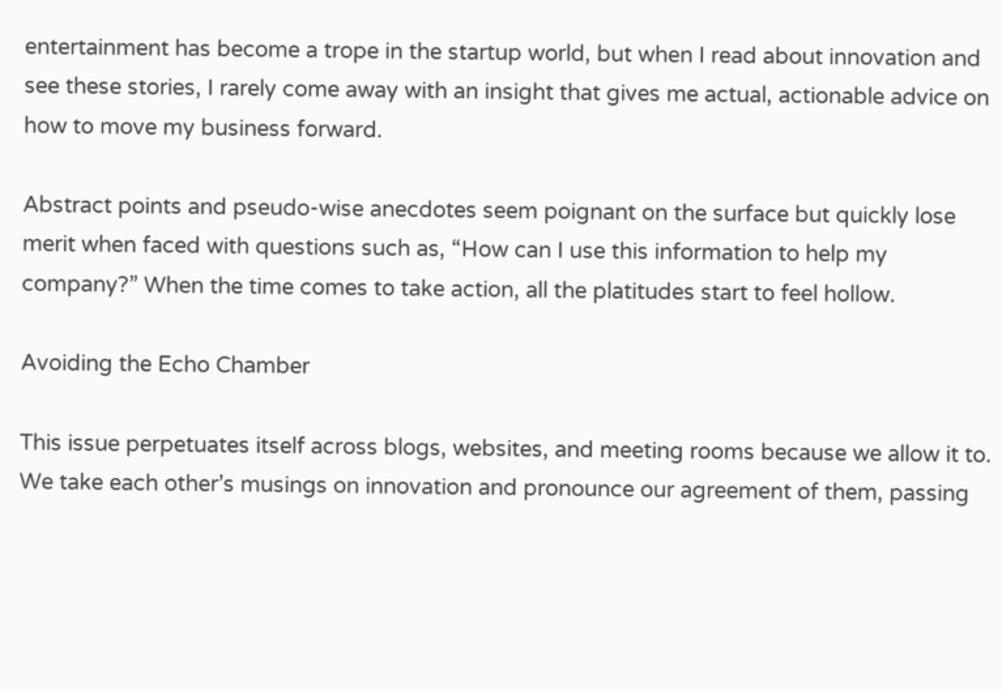entertainment has become a trope in the startup world, but when I read about innovation and see these stories, I rarely come away with an insight that gives me actual, actionable advice on how to move my business forward.

Abstract points and pseudo-wise anecdotes seem poignant on the surface but quickly lose merit when faced with questions such as, “How can I use this information to help my company?” When the time comes to take action, all the platitudes start to feel hollow.

Avoiding the Echo Chamber

This issue perpetuates itself across blogs, websites, and meeting rooms because we allow it to. We take each other’s musings on innovation and pronounce our agreement of them, passing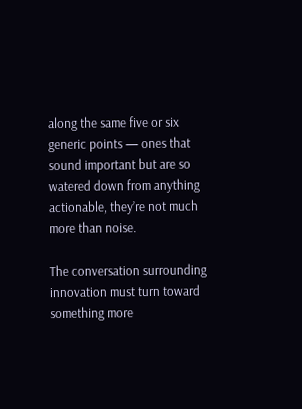along the same five or six generic points — ones that sound important but are so watered down from anything actionable, they’re not much more than noise.

The conversation surrounding innovation must turn toward something more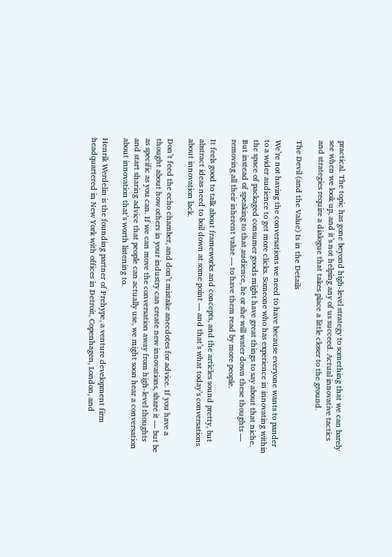practical. The topic has gone beyond high-level strategy to something that we can barely see when we look up, and it’s not helping any of us succeed. Actual innovative tactics and strategies require a dialogue that takes place a little closer to the ground.

The Devil (and the Value) Is in the Details

We’re not having the conversations we need to have because everyone wants to pander to a wider audience to get more clicks. Someone who has experience in innovating within the space of packaged consumer goods might have great things to say about that niche. But instead of speaking to that audience, he or she will water down these thoughts — removing all their inherent value — to have them read by more people.

It feels good to talk about frameworks and concepts, and the articles sound pretty, but abstract ideas need to boil down at some point — and that’s what today’s conversations about innovation lack.

Don’t feed the echo chamber, and don’t mistake anecdotes for advice. If you have a thought about how others in your industry can create new innovations, share it — but be as specific as you can. If we can move the conversation away from high-level thoughts and start sharing advice that people can actually use, we might soon hear a conversation about innovation that’s worth listening to.

Henrik Werdelin is the founding partner of Prehype, a venture development firm headquartered in New York with offices in Detroit, Copenhagen, London, and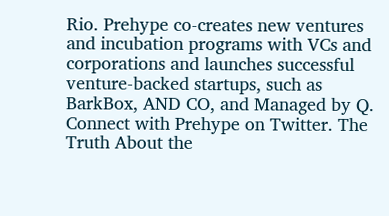Rio. Prehype co-creates new ventures and incubation programs with VCs and corporations and launches successful venture-backed startups, such as BarkBox, AND CO, and Managed by Q. Connect with Prehype on Twitter. The Truth About the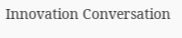Innovation Conversation